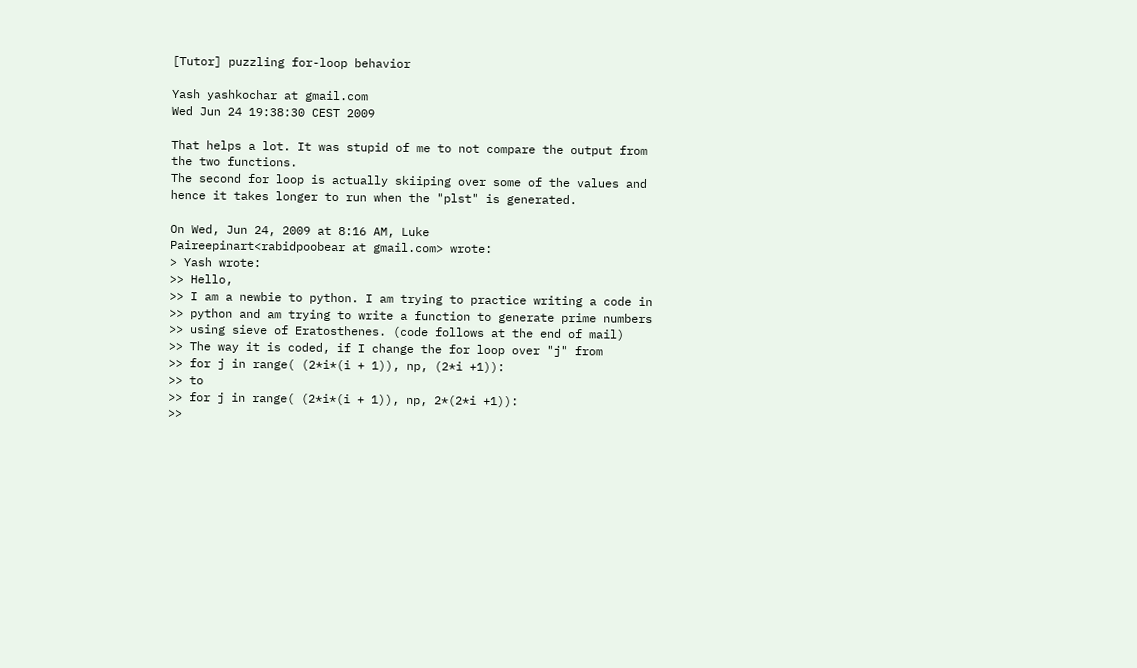[Tutor] puzzling for-loop behavior

Yash yashkochar at gmail.com
Wed Jun 24 19:38:30 CEST 2009

That helps a lot. It was stupid of me to not compare the output from
the two functions.
The second for loop is actually skiiping over some of the values and
hence it takes longer to run when the "plst" is generated.

On Wed, Jun 24, 2009 at 8:16 AM, Luke
Paireepinart<rabidpoobear at gmail.com> wrote:
> Yash wrote:
>> Hello,
>> I am a newbie to python. I am trying to practice writing a code in
>> python and am trying to write a function to generate prime numbers
>> using sieve of Eratosthenes. (code follows at the end of mail)
>> The way it is coded, if I change the for loop over "j" from
>> for j in range( (2*i*(i + 1)), np, (2*i +1)):
>> to
>> for j in range( (2*i*(i + 1)), np, 2*(2*i +1)):
>>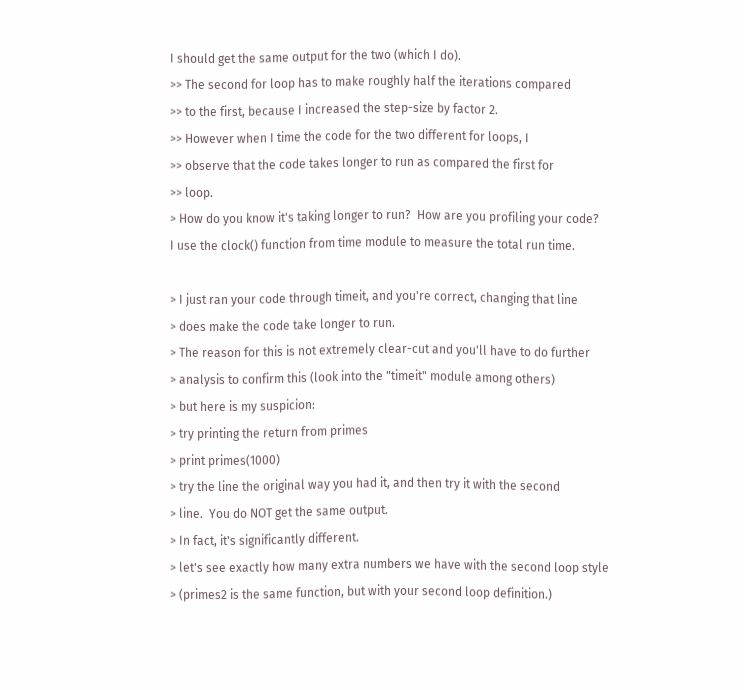I should get the same output for the two (which I do).
>> The second for loop has to make roughly half the iterations compared
>> to the first, because I increased the step-size by factor 2.
>> However when I time the code for the two different for loops, I
>> observe that the code takes longer to run as compared the first for
>> loop.
> How do you know it's taking longer to run?  How are you profiling your code?
I use the clock() function from time module to measure the total run time.

> I just ran your code through timeit, and you're correct, changing that line
> does make the code take longer to run.
> The reason for this is not extremely clear-cut and you'll have to do further
> analysis to confirm this (look into the "timeit" module among others)
> but here is my suspicion:
> try printing the return from primes
> print primes(1000)
> try the line the original way you had it, and then try it with the second
> line.  You do NOT get the same output.
> In fact, it's significantly different.
> let's see exactly how many extra numbers we have with the second loop style
> (primes2 is the same function, but with your second loop definition.)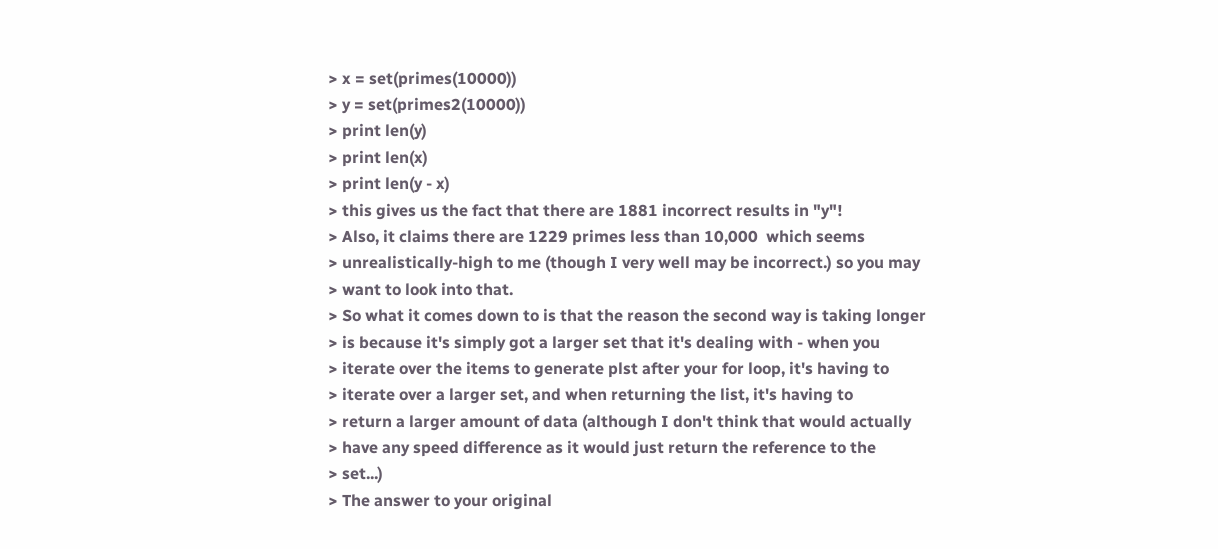> x = set(primes(10000))
> y = set(primes2(10000))
> print len(y)
> print len(x)
> print len(y - x)
> this gives us the fact that there are 1881 incorrect results in "y"!
> Also, it claims there are 1229 primes less than 10,000  which seems
> unrealistically-high to me (though I very well may be incorrect.) so you may
> want to look into that.
> So what it comes down to is that the reason the second way is taking longer
> is because it's simply got a larger set that it's dealing with - when you
> iterate over the items to generate plst after your for loop, it's having to
> iterate over a larger set, and when returning the list, it's having to
> return a larger amount of data (although I don't think that would actually
> have any speed difference as it would just return the reference to the
> set...)
> The answer to your original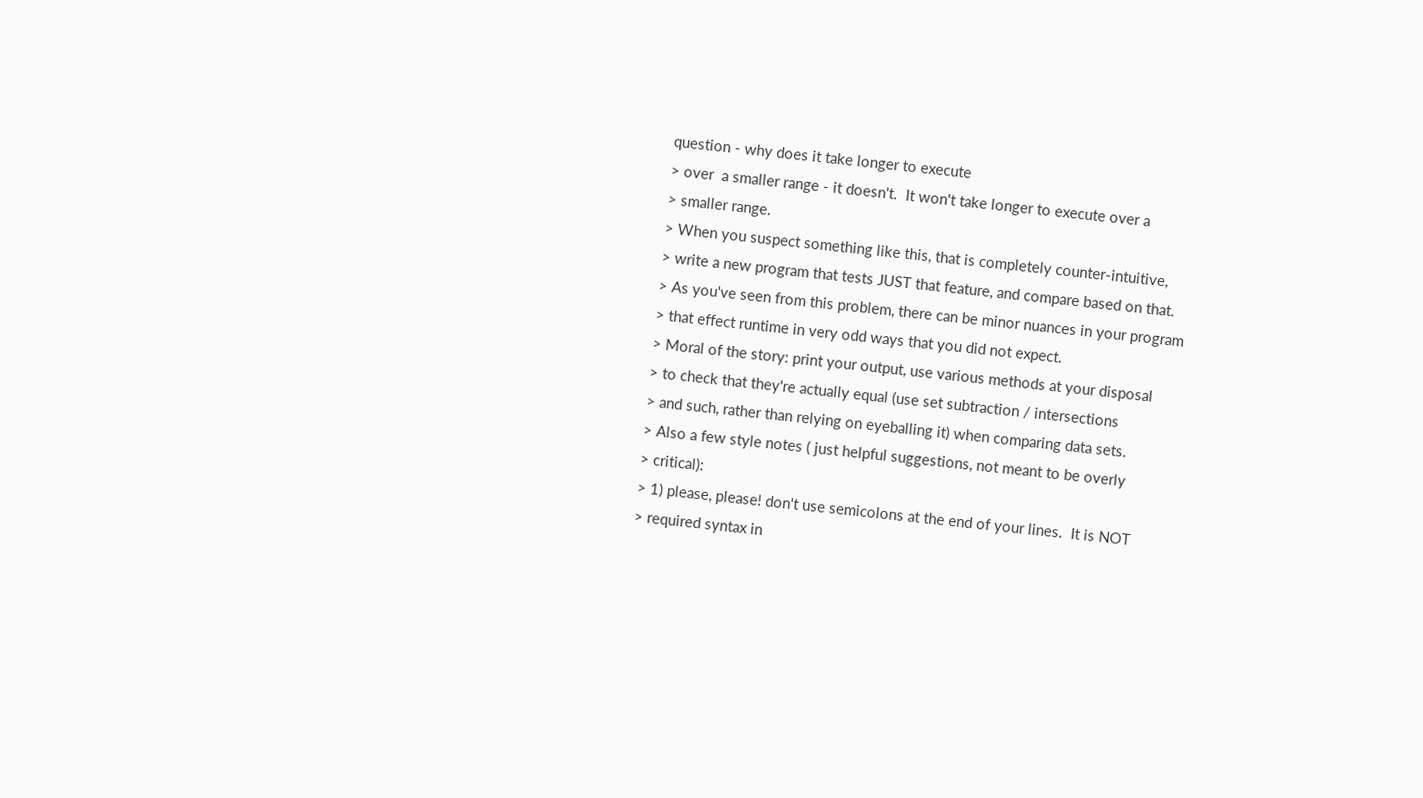question - why does it take longer to execute
> over  a smaller range - it doesn't.  It won't take longer to execute over a
> smaller range.
> When you suspect something like this, that is completely counter-intuitive,
> write a new program that tests JUST that feature, and compare based on that.
> As you've seen from this problem, there can be minor nuances in your program
> that effect runtime in very odd ways that you did not expect.
> Moral of the story: print your output, use various methods at your disposal
> to check that they're actually equal (use set subtraction / intersections
> and such, rather than relying on eyeballing it) when comparing data sets.
> Also a few style notes ( just helpful suggestions, not meant to be overly
> critical):
> 1) please, please! don't use semicolons at the end of your lines.  It is NOT
> required syntax in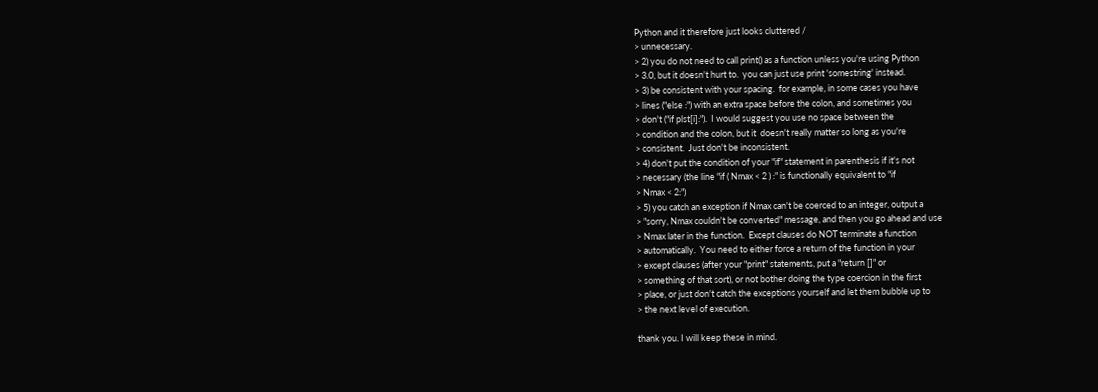Python and it therefore just looks cluttered /
> unnecessary.
> 2) you do not need to call print() as a function unless you're using Python
> 3.0, but it doesn't hurt to.  you can just use print 'somestring' instead.
> 3) be consistent with your spacing.  for example, in some cases you have
> lines ("else :") with an extra space before the colon, and sometimes you
> don't ("if plst[i]:").  I would suggest you use no space between the
> condition and the colon, but it  doesn't really matter so long as you're
> consistent.  Just don't be inconsistent.
> 4) don't put the condition of your "if" statement in parenthesis if it's not
> necessary (the line "if ( Nmax < 2 ) :" is functionally equivalent to "if
> Nmax < 2:")
> 5) you catch an exception if Nmax can't be coerced to an integer, output a
> "sorry, Nmax couldn't be converted" message, and then you go ahead and use
> Nmax later in the function.  Except clauses do NOT terminate a function
> automatically.  You need to either force a return of the function in your
> except clauses (after your "print" statements, put a "return []" or
> something of that sort), or not bother doing the type coercion in the first
> place, or just don't catch the exceptions yourself and let them bubble up to
> the next level of execution.

thank you. I will keep these in mind.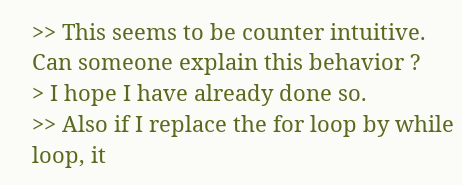>> This seems to be counter intuitive. Can someone explain this behavior ?
> I hope I have already done so.
>> Also if I replace the for loop by while loop, it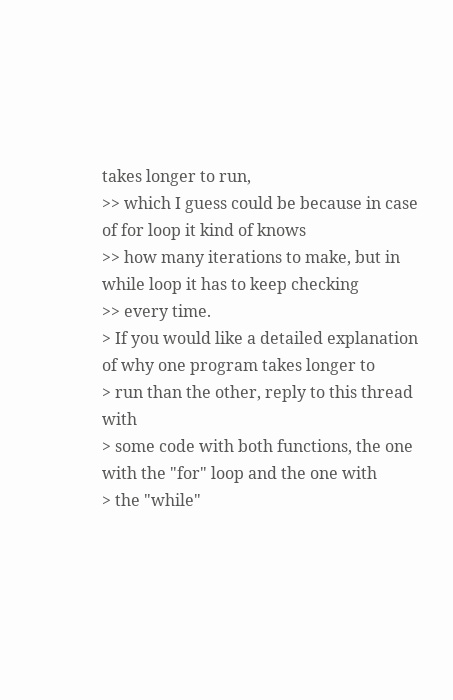takes longer to run,
>> which I guess could be because in case of for loop it kind of knows
>> how many iterations to make, but in while loop it has to keep checking
>> every time.
> If you would like a detailed explanation of why one program takes longer to
> run than the other, reply to this thread with
> some code with both functions, the one with the "for" loop and the one with
> the "while"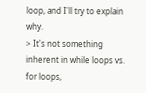loop, and I'll try to explain why.
> It's not something inherent in while loops vs. for loops,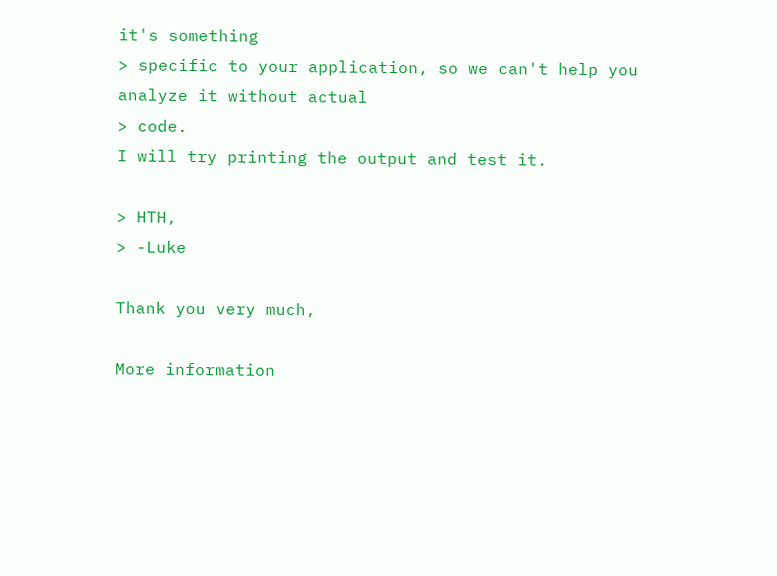it's something
> specific to your application, so we can't help you analyze it without actual
> code.
I will try printing the output and test it.

> HTH,
> -Luke

Thank you very much,

More information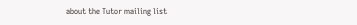about the Tutor mailing list